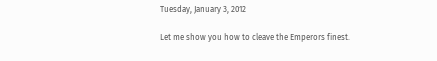Tuesday, January 3, 2012

Let me show you how to cleave the Emperors finest.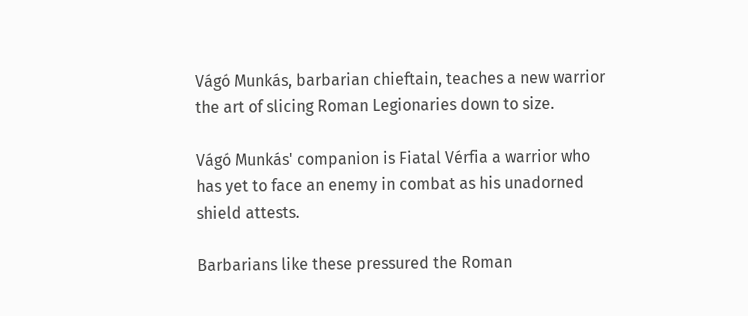Vágó Munkás, barbarian chieftain, teaches a new warrior the art of slicing Roman Legionaries down to size.

Vágó Munkás' companion is Fiatal Vérfia a warrior who has yet to face an enemy in combat as his unadorned shield attests.

Barbarians like these pressured the Roman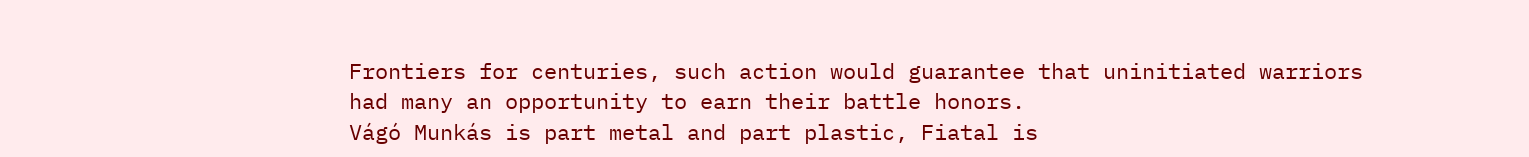Frontiers for centuries, such action would guarantee that uninitiated warriors had many an opportunity to earn their battle honors.
Vágó Munkás is part metal and part plastic, Fiatal is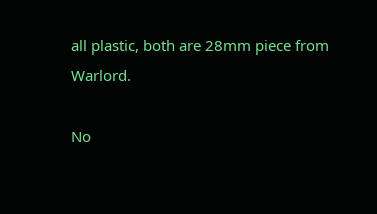all plastic, both are 28mm piece from Warlord.

No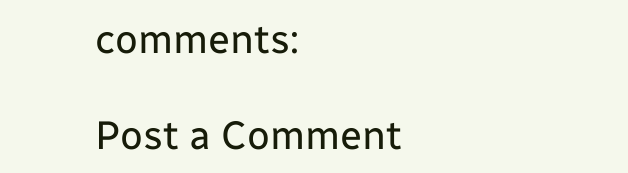comments:

Post a Comment